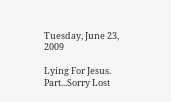Tuesday, June 23, 2009

Lying For Jesus. Part...Sorry Lost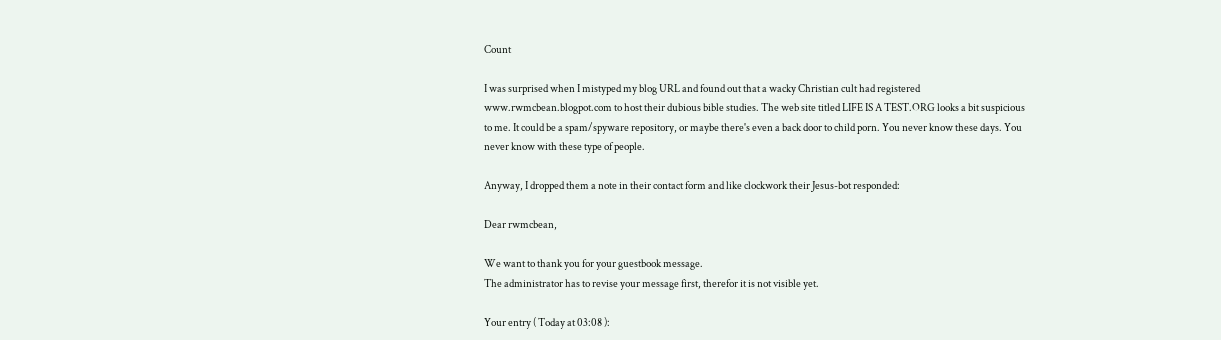Count

I was surprised when I mistyped my blog URL and found out that a wacky Christian cult had registered www.rwmcbean.blogpot.com to host their dubious bible studies. The web site titled LIFE IS A TEST.ORG looks a bit suspicious to me. It could be a spam/spyware repository, or maybe there's even a back door to child porn. You never know these days. You never know with these type of people.

Anyway, I dropped them a note in their contact form and like clockwork their Jesus-bot responded:

Dear rwmcbean,

We want to thank you for your guestbook message.
The administrator has to revise your message first, therefor it is not visible yet.

Your entry ( Today at 03:08 ):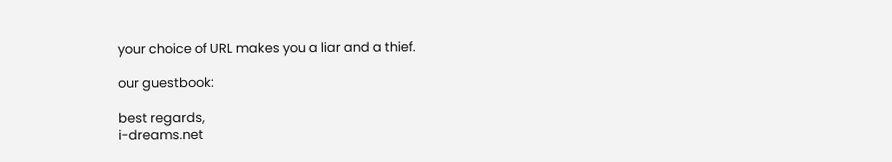your choice of URL makes you a liar and a thief.

our guestbook:

best regards,
i-dreams.net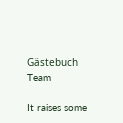Gästebuch Team

It raises some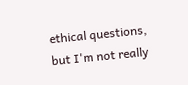ethical questions, but I'm not really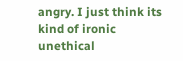angry. I just think its kind of ironic unethical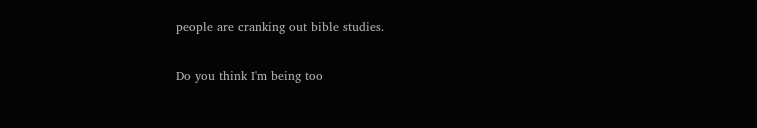people are cranking out bible studies.

Do you think I'm being too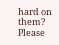hard on them? Please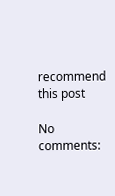recommend this post

No comments: